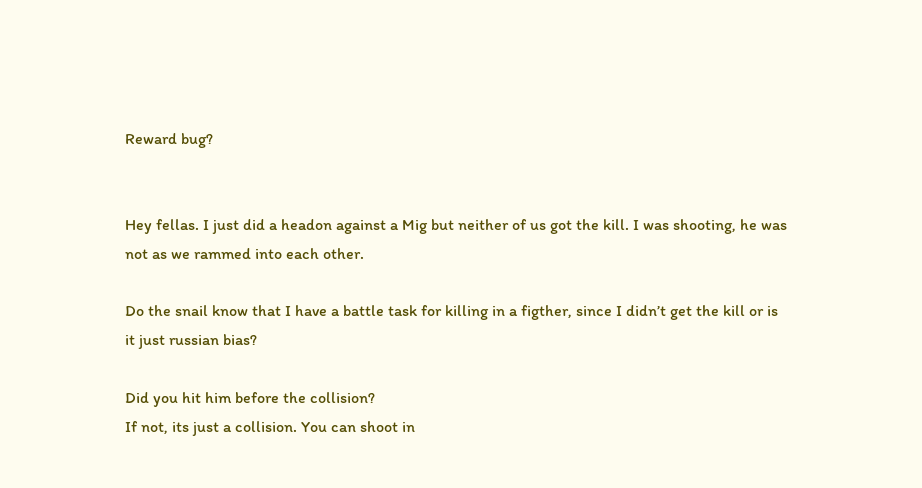Reward bug?


Hey fellas. I just did a headon against a Mig but neither of us got the kill. I was shooting, he was not as we rammed into each other.

Do the snail know that I have a battle task for killing in a figther, since I didn’t get the kill or is it just russian bias?

Did you hit him before the collision?
If not, its just a collision. You can shoot in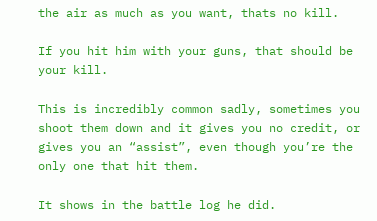the air as much as you want, thats no kill.

If you hit him with your guns, that should be your kill.

This is incredibly common sadly, sometimes you shoot them down and it gives you no credit, or gives you an “assist”, even though you’re the only one that hit them.

It shows in the battle log he did.